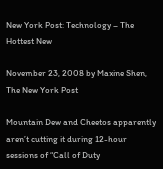New York Post: Technology – The Hottest New

November 23, 2008 by Maxine Shen, The New York Post

Mountain Dew and Cheetos apparently aren’t cutting it during 12-hour sessions of “Call of Duty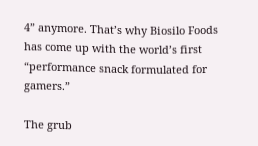4” anymore. That’s why Biosilo Foods has come up with the world’s first “performance snack formulated for gamers.”

The grub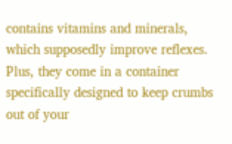contains vitamins and minerals, which supposedly improve reflexes. Plus, they come in a container specifically designed to keep crumbs out of your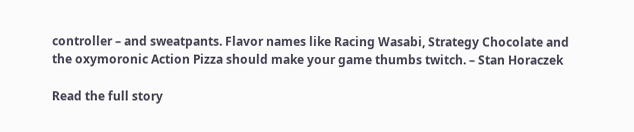controller – and sweatpants. Flavor names like Racing Wasabi, Strategy Chocolate and the oxymoronic Action Pizza should make your game thumbs twitch. – Stan Horaczek

Read the full story